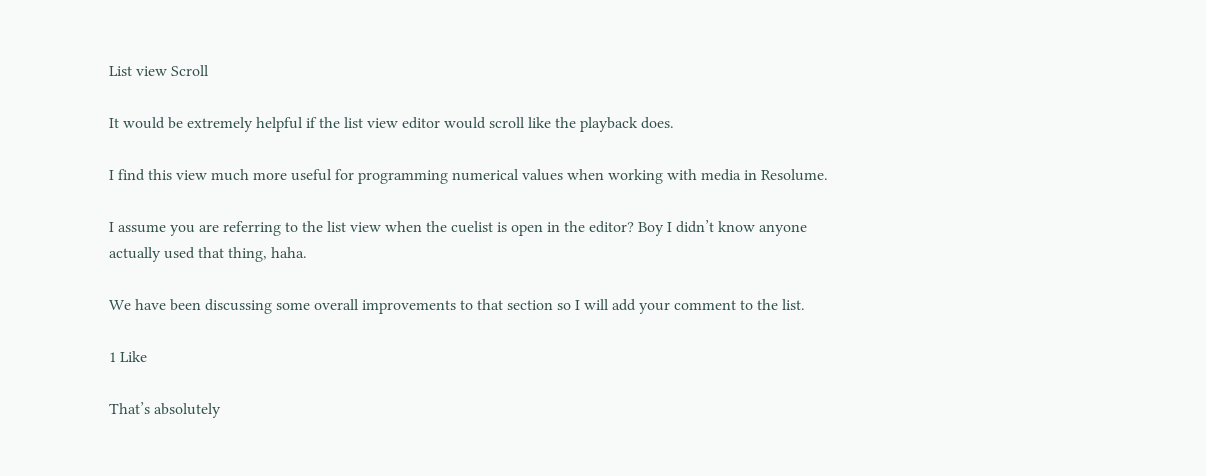List view Scroll

It would be extremely helpful if the list view editor would scroll like the playback does.

I find this view much more useful for programming numerical values when working with media in Resolume.

I assume you are referring to the list view when the cuelist is open in the editor? Boy I didn’t know anyone actually used that thing, haha.

We have been discussing some overall improvements to that section so I will add your comment to the list.

1 Like

That’s absolutely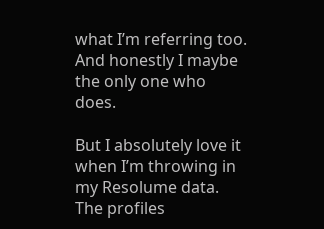what I’m referring too. And honestly I maybe the only one who does.

But I absolutely love it when I’m throwing in my Resolume data. The profiles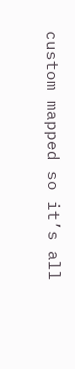custom mapped so it’s all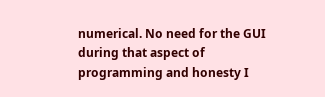numerical. No need for the GUI during that aspect of programming and honesty I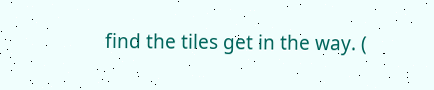find the tiles get in the way. (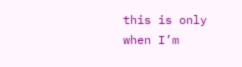this is only when I’m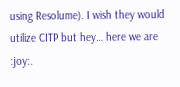using Resolume). I wish they would utilize CITP but hey… here we are :joy:.